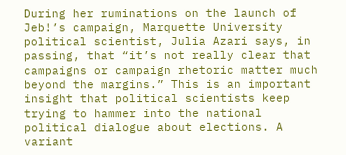During her ruminations on the launch of Jeb!’s campaign, Marquette University political scientist, Julia Azari says, in passing, that “it’s not really clear that campaigns or campaign rhetoric matter much beyond the margins.” This is an important insight that political scientists keep trying to hammer into the national political dialogue about elections. A variant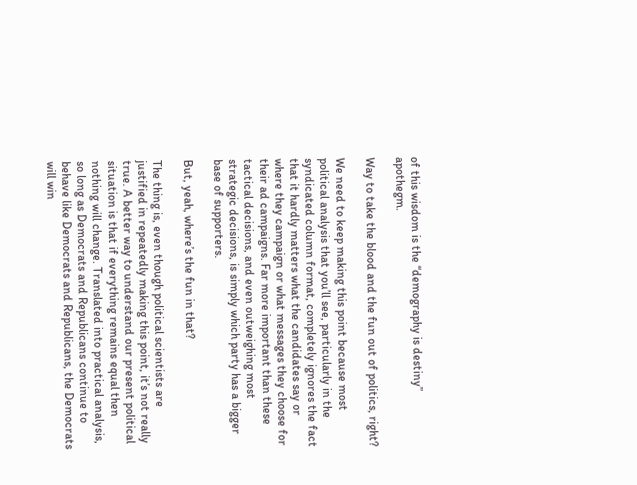of this wisdom is the “demography is destiny” apothegm.

Way to take the blood and the fun out of politics, right?

We need to keep making this point because most political analysis that you’ll see, particularly in the syndicated column format, completely ignores the fact that it hardly matters what the candidates say or where they campaign or what messages they choose for their ad campaigns. Far more important than these tactical decisions, and even outweighing most strategic decisions, is simply which party has a bigger base of supporters.

But, yeah, where’s the fun in that?

The thing is, even though political scientists are justified in repeatedly making this point, it’s not really true. A better way to understand our present political situation is that if everything remains equal then nothing will change. Translated into practical analysis, so long as Democrats and Republicans continue to behave like Democrats and Republicans, the Democrats will win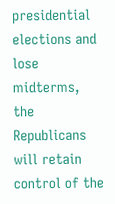presidential elections and lose midterms, the Republicans will retain control of the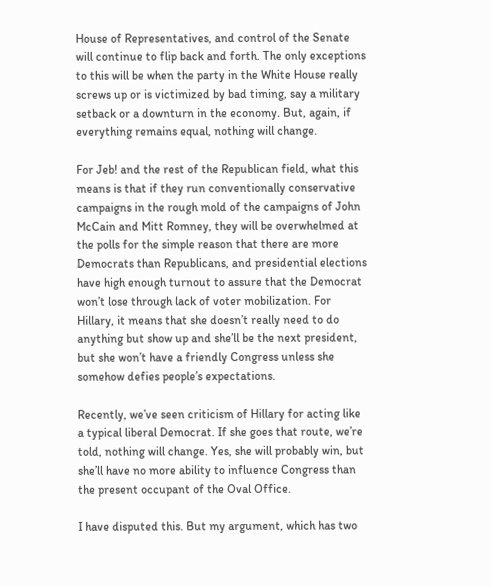House of Representatives, and control of the Senate will continue to flip back and forth. The only exceptions to this will be when the party in the White House really screws up or is victimized by bad timing, say a military setback or a downturn in the economy. But, again, if everything remains equal, nothing will change.

For Jeb! and the rest of the Republican field, what this means is that if they run conventionally conservative campaigns in the rough mold of the campaigns of John McCain and Mitt Romney, they will be overwhelmed at the polls for the simple reason that there are more Democrats than Republicans, and presidential elections have high enough turnout to assure that the Democrat won’t lose through lack of voter mobilization. For Hillary, it means that she doesn’t really need to do anything but show up and she’ll be the next president, but she won’t have a friendly Congress unless she somehow defies people’s expectations.

Recently, we’ve seen criticism of Hillary for acting like a typical liberal Democrat. If she goes that route, we’re told, nothing will change. Yes, she will probably win, but she’ll have no more ability to influence Congress than the present occupant of the Oval Office.

I have disputed this. But my argument, which has two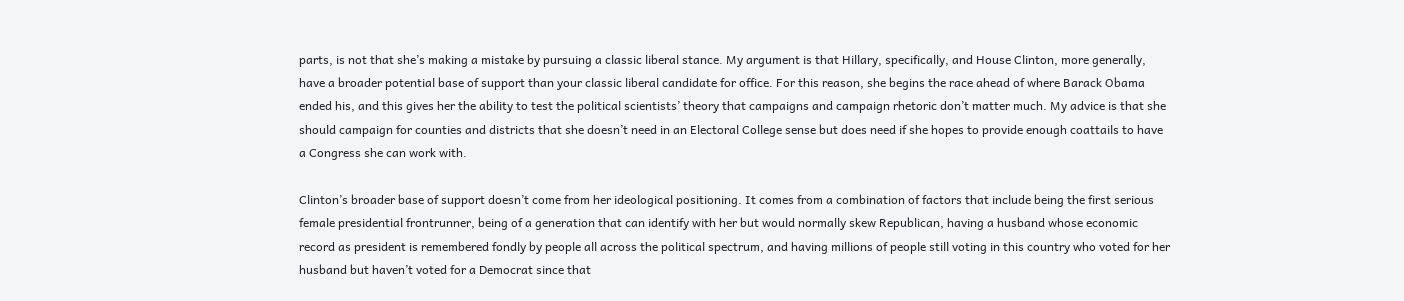parts, is not that she’s making a mistake by pursuing a classic liberal stance. My argument is that Hillary, specifically, and House Clinton, more generally, have a broader potential base of support than your classic liberal candidate for office. For this reason, she begins the race ahead of where Barack Obama ended his, and this gives her the ability to test the political scientists’ theory that campaigns and campaign rhetoric don’t matter much. My advice is that she should campaign for counties and districts that she doesn’t need in an Electoral College sense but does need if she hopes to provide enough coattails to have a Congress she can work with.

Clinton’s broader base of support doesn’t come from her ideological positioning. It comes from a combination of factors that include being the first serious female presidential frontrunner, being of a generation that can identify with her but would normally skew Republican, having a husband whose economic record as president is remembered fondly by people all across the political spectrum, and having millions of people still voting in this country who voted for her husband but haven’t voted for a Democrat since that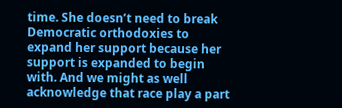time. She doesn’t need to break Democratic orthodoxies to expand her support because her support is expanded to begin with. And we might as well acknowledge that race play a part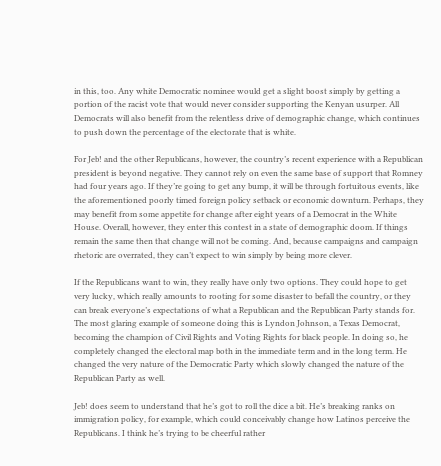in this, too. Any white Democratic nominee would get a slight boost simply by getting a portion of the racist vote that would never consider supporting the Kenyan usurper. All Democrats will also benefit from the relentless drive of demographic change, which continues to push down the percentage of the electorate that is white.

For Jeb! and the other Republicans, however, the country’s recent experience with a Republican president is beyond negative. They cannot rely on even the same base of support that Romney had four years ago. If they’re going to get any bump, it will be through fortuitous events, like the aforementioned poorly timed foreign policy setback or economic downturn. Perhaps, they may benefit from some appetite for change after eight years of a Democrat in the White House. Overall, however, they enter this contest in a state of demographic doom. If things remain the same then that change will not be coming. And, because campaigns and campaign rhetoric are overrated, they can’t expect to win simply by being more clever.

If the Republicans want to win, they really have only two options. They could hope to get very lucky, which really amounts to rooting for some disaster to befall the country, or they can break everyone’s expectations of what a Republican and the Republican Party stands for. The most glaring example of someone doing this is Lyndon Johnson, a Texas Democrat, becoming the champion of Civil Rights and Voting Rights for black people. In doing so, he completely changed the electoral map both in the immediate term and in the long term. He changed the very nature of the Democratic Party which slowly changed the nature of the Republican Party as well.

Jeb! does seem to understand that he’s got to roll the dice a bit. He’s breaking ranks on immigration policy, for example, which could conceivably change how Latinos perceive the Republicans. I think he’s trying to be cheerful rather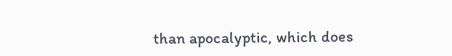than apocalyptic, which does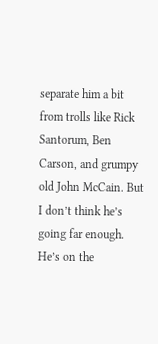separate him a bit from trolls like Rick Santorum, Ben Carson, and grumpy old John McCain. But I don’t think he’s going far enough. He’s on the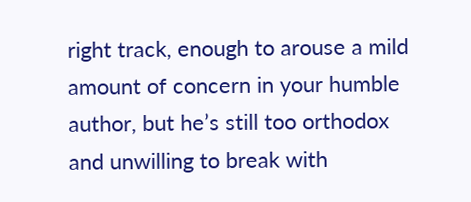right track, enough to arouse a mild amount of concern in your humble author, but he’s still too orthodox and unwilling to break with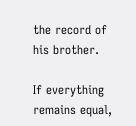the record of his brother.

If everything remains equal,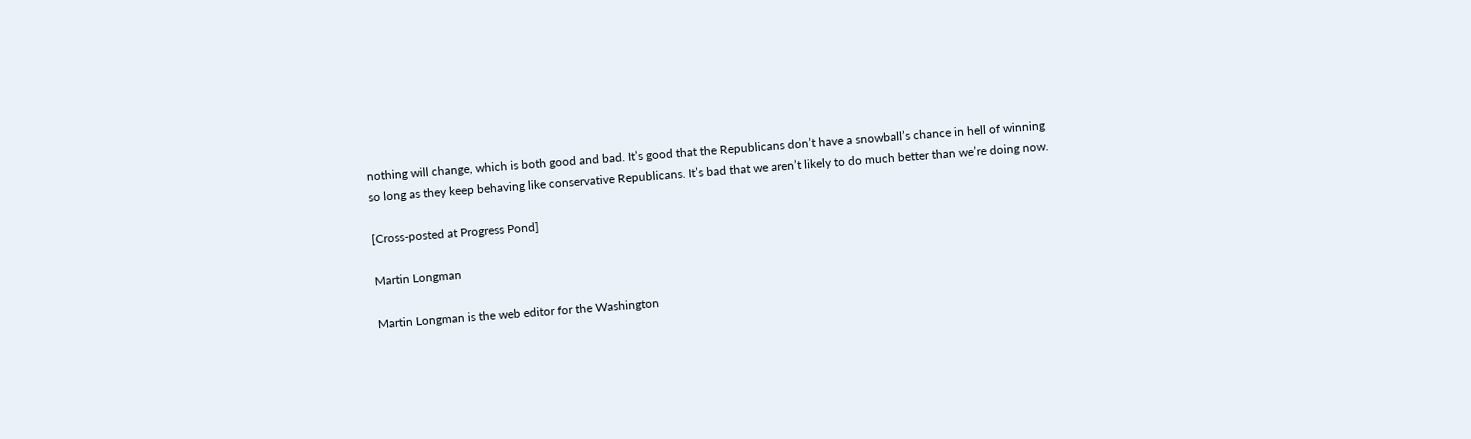nothing will change, which is both good and bad. It’s good that the Republicans don’t have a snowball’s chance in hell of winning so long as they keep behaving like conservative Republicans. It’s bad that we aren’t likely to do much better than we’re doing now.

[Cross-posted at Progress Pond]

Martin Longman

Martin Longman is the web editor for the Washington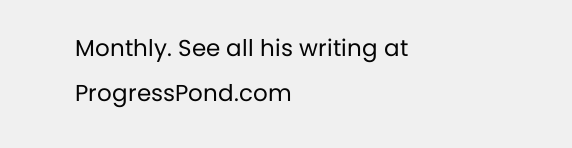Monthly. See all his writing at ProgressPond.com